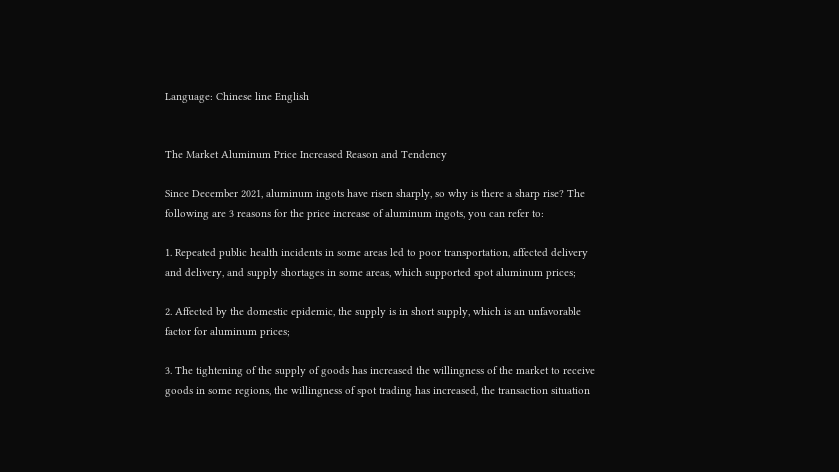Language: Chinese line English


The Market Aluminum Price Increased Reason and Tendency

Since December 2021, aluminum ingots have risen sharply, so why is there a sharp rise? The following are 3 reasons for the price increase of aluminum ingots, you can refer to:

1. Repeated public health incidents in some areas led to poor transportation, affected delivery and delivery, and supply shortages in some areas, which supported spot aluminum prices;

2. Affected by the domestic epidemic, the supply is in short supply, which is an unfavorable factor for aluminum prices;

3. The tightening of the supply of goods has increased the willingness of the market to receive goods in some regions, the willingness of spot trading has increased, the transaction situation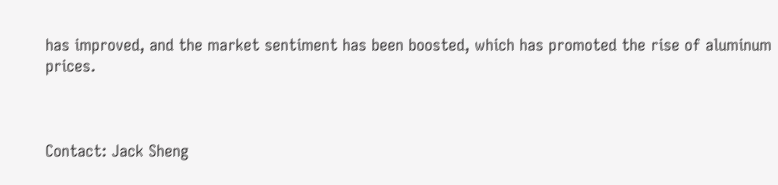has improved, and the market sentiment has been boosted, which has promoted the rise of aluminum prices.



Contact: Jack Sheng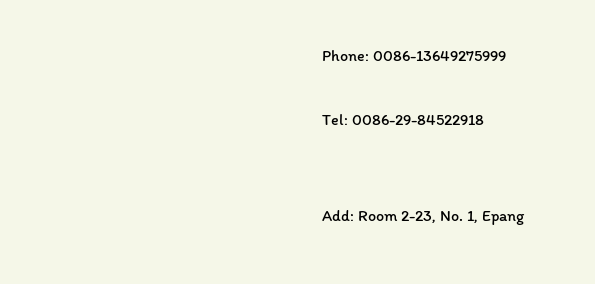Phone: 0086-13649275999

Tel: 0086-29-84522918


Add: Room 2-23, No. 1, Epang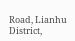Road, Lianhu District,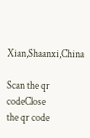Xian,Shaanxi,China

Scan the qr codeClose
the qr code